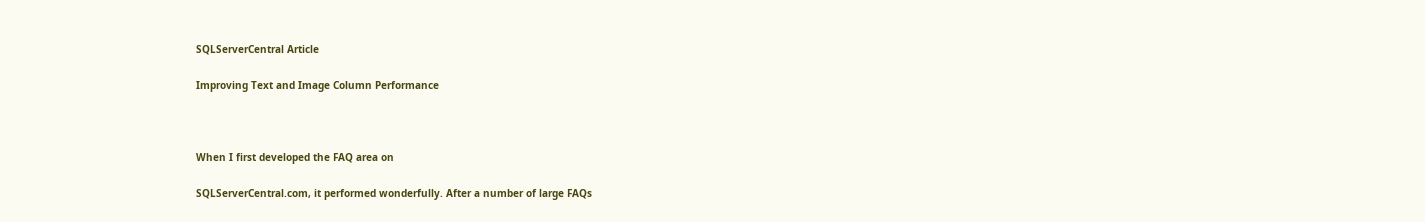SQLServerCentral Article

Improving Text and Image Column Performance



When I first developed the FAQ area on

SQLServerCentral.com, it performed wonderfully. After a number of large FAQs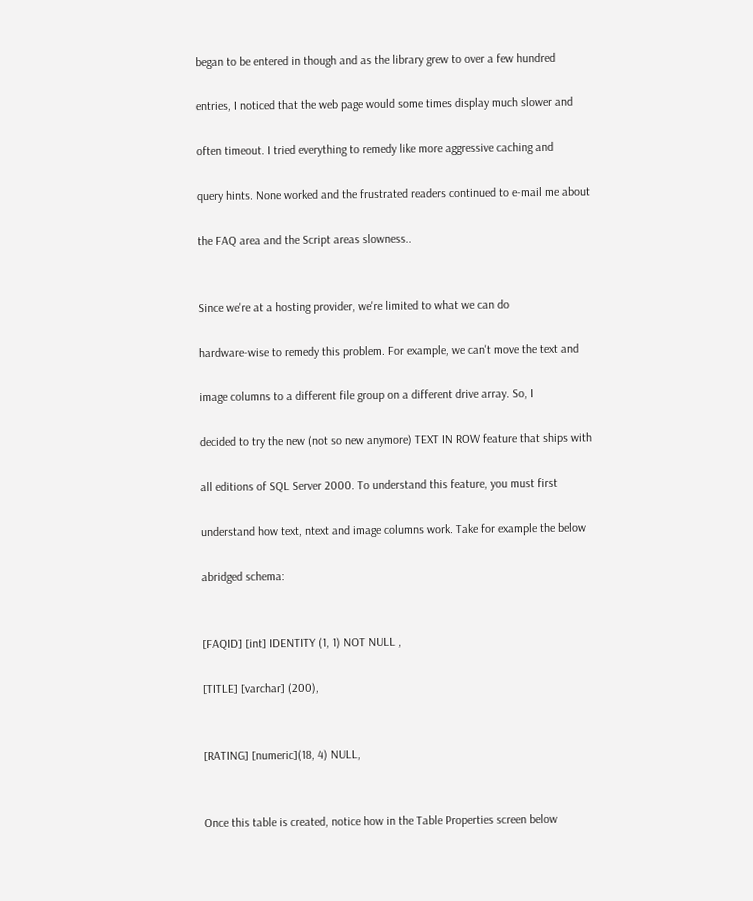began to be entered in though and as the library grew to over a few hundred

entries, I noticed that the web page would some times display much slower and

often timeout. I tried everything to remedy like more aggressive caching and

query hints. None worked and the frustrated readers continued to e-mail me about

the FAQ area and the Script areas slowness..


Since we're at a hosting provider, we're limited to what we can do

hardware-wise to remedy this problem. For example, we can't move the text and

image columns to a different file group on a different drive array. So, I

decided to try the new (not so new anymore) TEXT IN ROW feature that ships with

all editions of SQL Server 2000. To understand this feature, you must first

understand how text, ntext and image columns work. Take for example the below

abridged schema:


[FAQID] [int] IDENTITY (1, 1) NOT NULL ,

[TITLE] [varchar] (200),


[RATING] [numeric](18, 4) NULL,


Once this table is created, notice how in the Table Properties screen below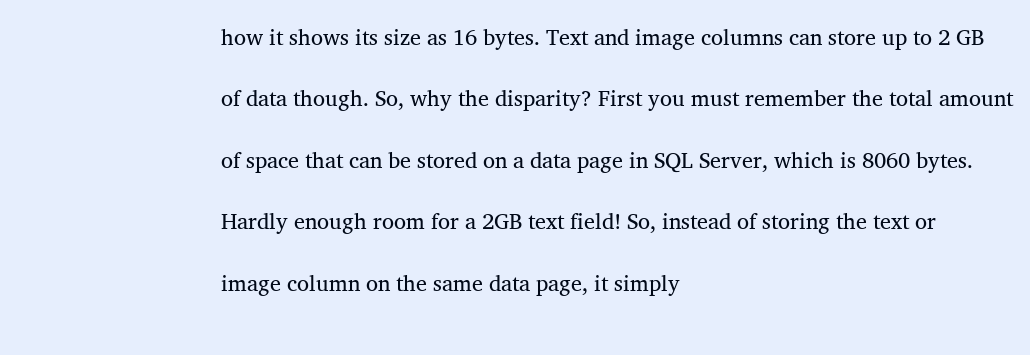how it shows its size as 16 bytes. Text and image columns can store up to 2 GB

of data though. So, why the disparity? First you must remember the total amount

of space that can be stored on a data page in SQL Server, which is 8060 bytes.

Hardly enough room for a 2GB text field! So, instead of storing the text or

image column on the same data page, it simply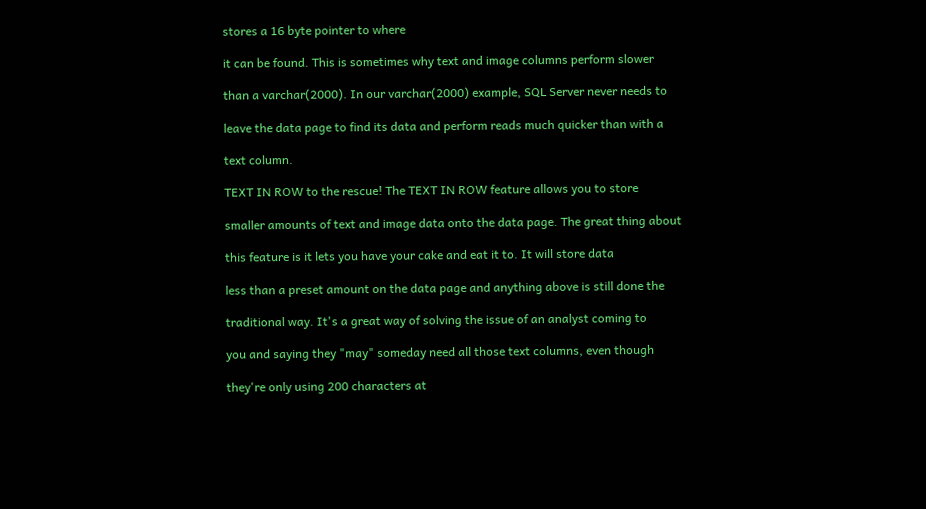stores a 16 byte pointer to where

it can be found. This is sometimes why text and image columns perform slower

than a varchar(2000). In our varchar(2000) example, SQL Server never needs to

leave the data page to find its data and perform reads much quicker than with a

text column.

TEXT IN ROW to the rescue! The TEXT IN ROW feature allows you to store

smaller amounts of text and image data onto the data page. The great thing about

this feature is it lets you have your cake and eat it to. It will store data

less than a preset amount on the data page and anything above is still done the

traditional way. It's a great way of solving the issue of an analyst coming to

you and saying they "may" someday need all those text columns, even though

they're only using 200 characters at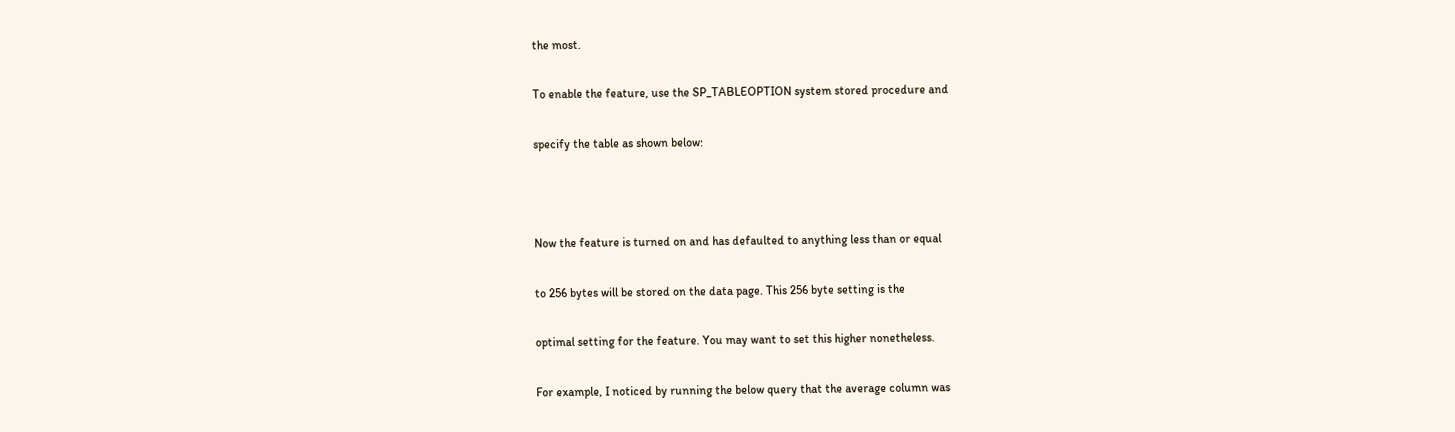the most.

To enable the feature, use the SP_TABLEOPTION system stored procedure and

specify the table as shown below:



Now the feature is turned on and has defaulted to anything less than or equal

to 256 bytes will be stored on the data page. This 256 byte setting is the

optimal setting for the feature. You may want to set this higher nonetheless.

For example, I noticed by running the below query that the average column was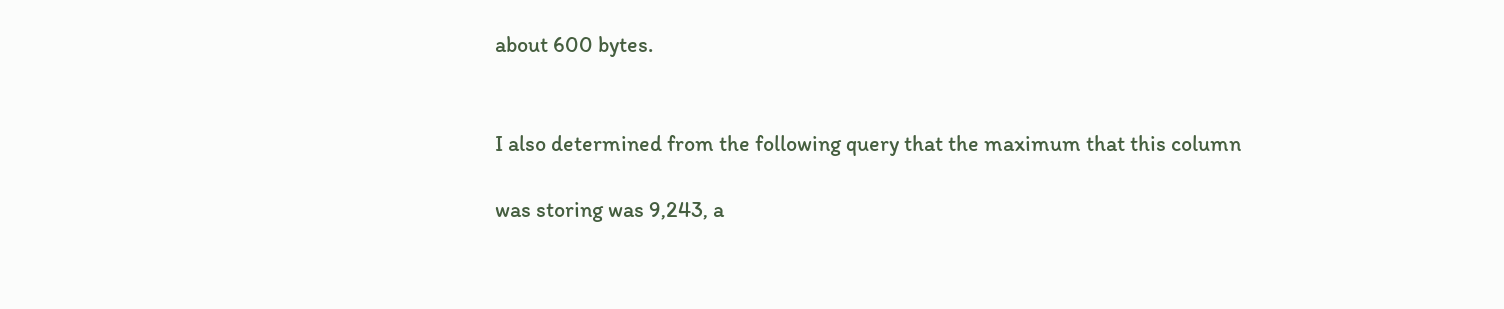about 600 bytes.


I also determined from the following query that the maximum that this column

was storing was 9,243, a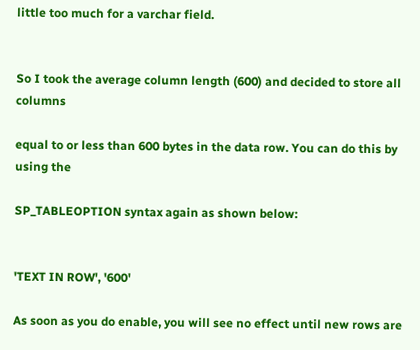little too much for a varchar field.


So I took the average column length (600) and decided to store all columns

equal to or less than 600 bytes in the data row. You can do this by using the

SP_TABLEOPTION syntax again as shown below:


'TEXT IN ROW', '600'

As soon as you do enable, you will see no effect until new rows are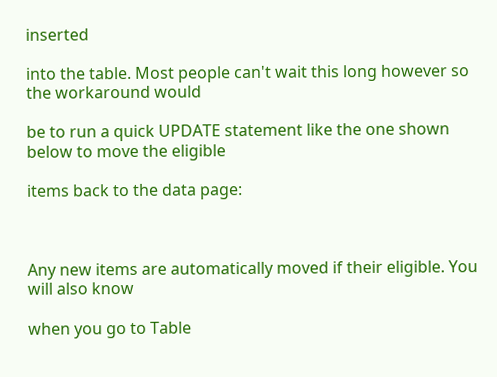inserted

into the table. Most people can't wait this long however so the workaround would

be to run a quick UPDATE statement like the one shown below to move the eligible

items back to the data page:



Any new items are automatically moved if their eligible. You will also know

when you go to Table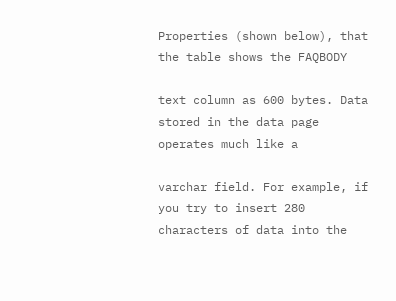Properties (shown below), that the table shows the FAQBODY

text column as 600 bytes. Data stored in the data page operates much like a

varchar field. For example, if you try to insert 280 characters of data into the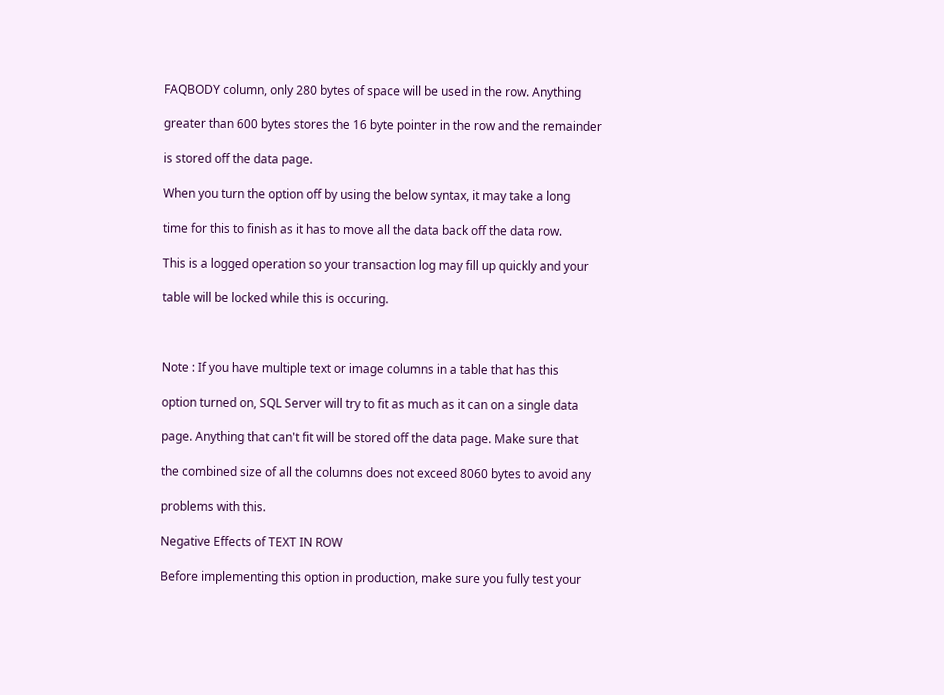FAQBODY column, only 280 bytes of space will be used in the row. Anything

greater than 600 bytes stores the 16 byte pointer in the row and the remainder

is stored off the data page.

When you turn the option off by using the below syntax, it may take a long

time for this to finish as it has to move all the data back off the data row.

This is a logged operation so your transaction log may fill up quickly and your

table will be locked while this is occuring.



Note : If you have multiple text or image columns in a table that has this

option turned on, SQL Server will try to fit as much as it can on a single data

page. Anything that can't fit will be stored off the data page. Make sure that

the combined size of all the columns does not exceed 8060 bytes to avoid any

problems with this.

Negative Effects of TEXT IN ROW

Before implementing this option in production, make sure you fully test your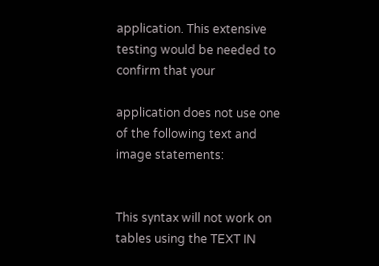application. This extensive testing would be needed to confirm that your

application does not use one of the following text and image statements:


This syntax will not work on tables using the TEXT IN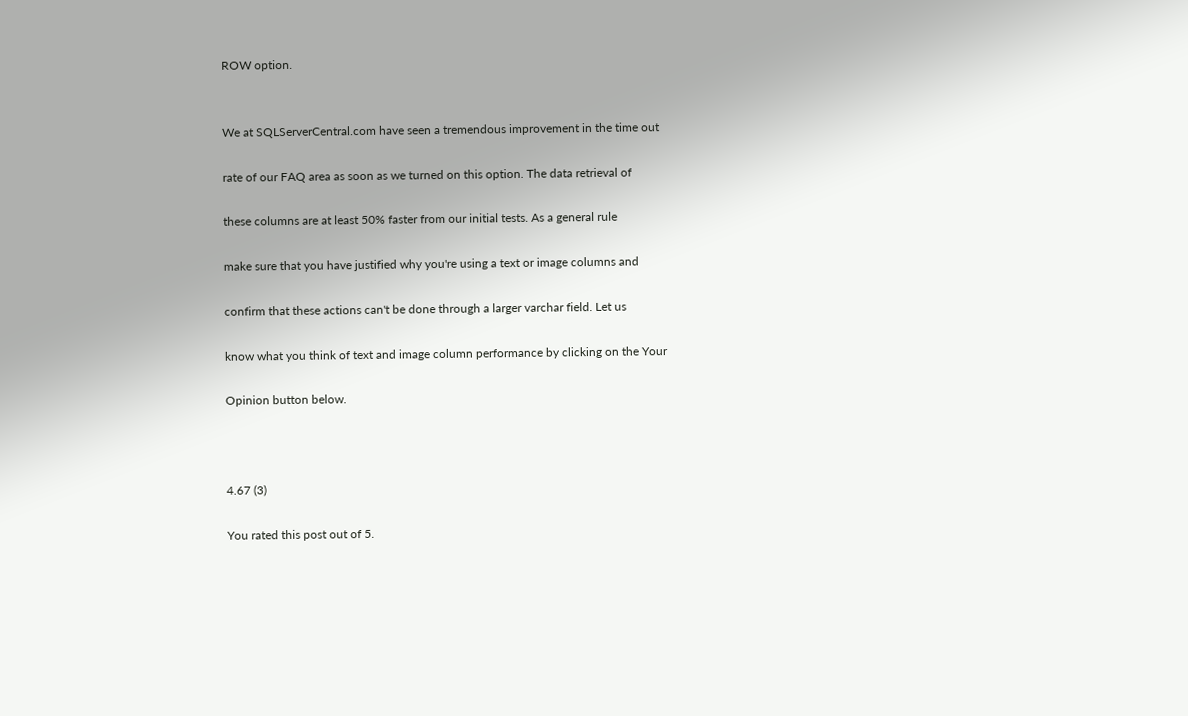ROW option.


We at SQLServerCentral.com have seen a tremendous improvement in the time out

rate of our FAQ area as soon as we turned on this option. The data retrieval of

these columns are at least 50% faster from our initial tests. As a general rule

make sure that you have justified why you're using a text or image columns and

confirm that these actions can't be done through a larger varchar field. Let us

know what you think of text and image column performance by clicking on the Your

Opinion button below.



4.67 (3)

You rated this post out of 5.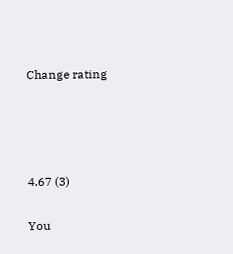Change rating




4.67 (3)

You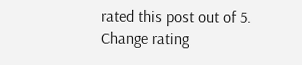rated this post out of 5. Change rating